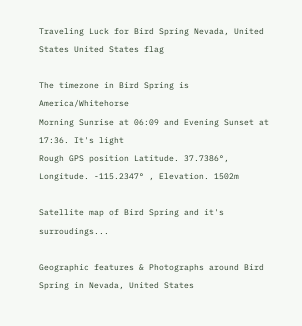Traveling Luck for Bird Spring Nevada, United States United States flag

The timezone in Bird Spring is America/Whitehorse
Morning Sunrise at 06:09 and Evening Sunset at 17:36. It's light
Rough GPS position Latitude. 37.7386°, Longitude. -115.2347° , Elevation. 1502m

Satellite map of Bird Spring and it's surroudings...

Geographic features & Photographs around Bird Spring in Nevada, United States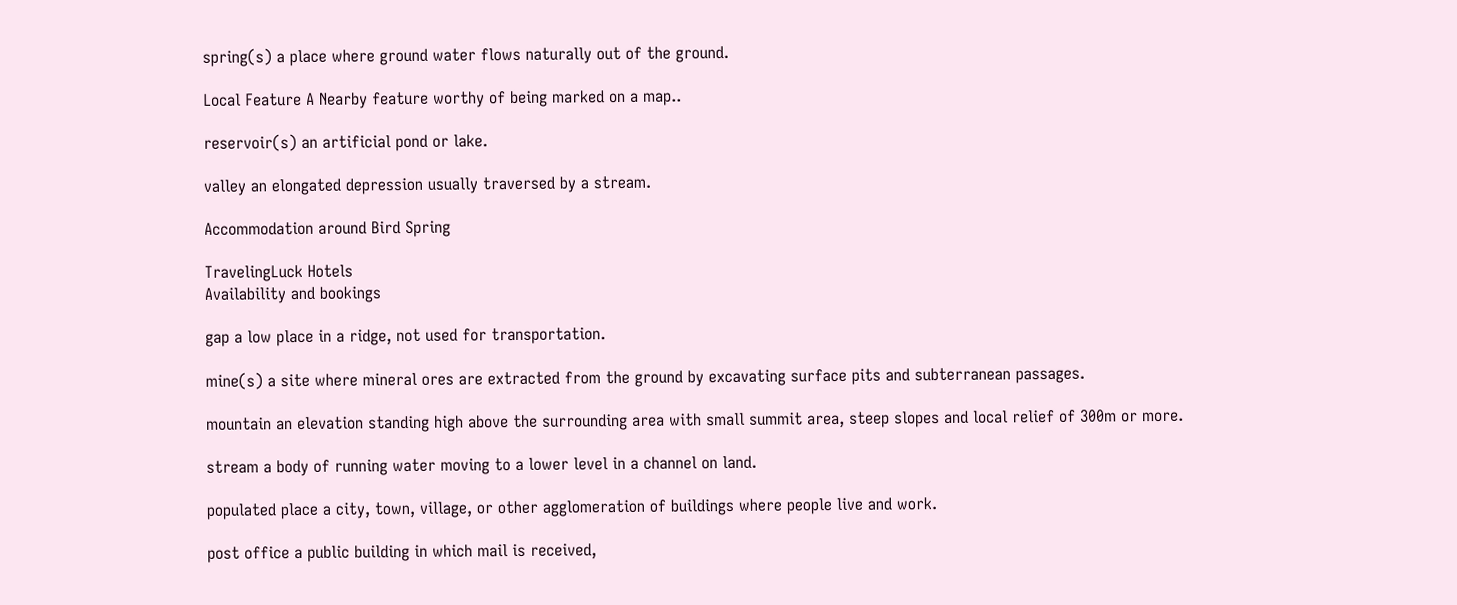spring(s) a place where ground water flows naturally out of the ground.

Local Feature A Nearby feature worthy of being marked on a map..

reservoir(s) an artificial pond or lake.

valley an elongated depression usually traversed by a stream.

Accommodation around Bird Spring

TravelingLuck Hotels
Availability and bookings

gap a low place in a ridge, not used for transportation.

mine(s) a site where mineral ores are extracted from the ground by excavating surface pits and subterranean passages.

mountain an elevation standing high above the surrounding area with small summit area, steep slopes and local relief of 300m or more.

stream a body of running water moving to a lower level in a channel on land.

populated place a city, town, village, or other agglomeration of buildings where people live and work.

post office a public building in which mail is received,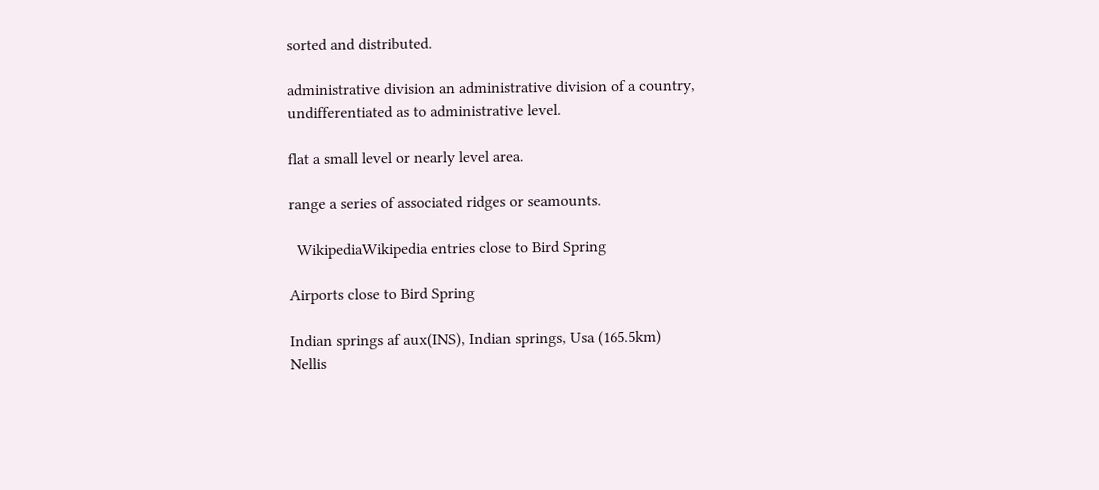sorted and distributed.

administrative division an administrative division of a country, undifferentiated as to administrative level.

flat a small level or nearly level area.

range a series of associated ridges or seamounts.

  WikipediaWikipedia entries close to Bird Spring

Airports close to Bird Spring

Indian springs af aux(INS), Indian springs, Usa (165.5km)
Nellis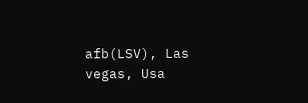afb(LSV), Las vegas, Usa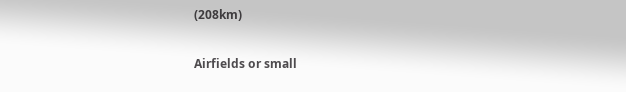(208km)

Airfields or small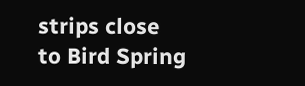strips close to Bird Spring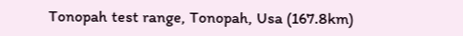Tonopah test range, Tonopah, Usa (167.8km)